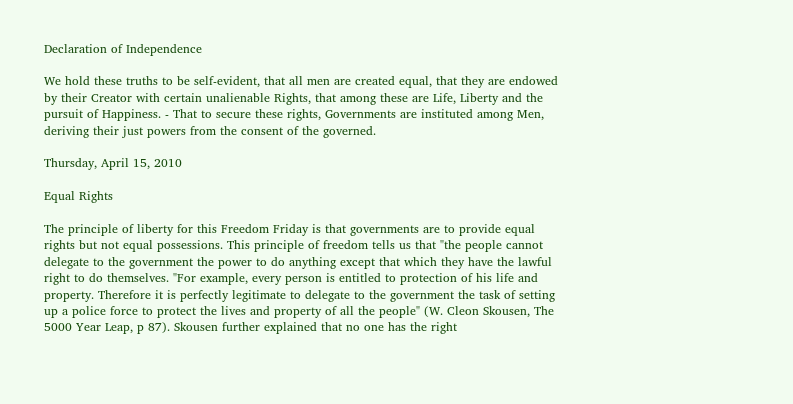Declaration of Independence

We hold these truths to be self-evident, that all men are created equal, that they are endowed by their Creator with certain unalienable Rights, that among these are Life, Liberty and the pursuit of Happiness. - That to secure these rights, Governments are instituted among Men, deriving their just powers from the consent of the governed.

Thursday, April 15, 2010

Equal Rights

The principle of liberty for this Freedom Friday is that governments are to provide equal rights but not equal possessions. This principle of freedom tells us that "the people cannot delegate to the government the power to do anything except that which they have the lawful right to do themselves. "For example, every person is entitled to protection of his life and property. Therefore it is perfectly legitimate to delegate to the government the task of setting up a police force to protect the lives and property of all the people" (W. Cleon Skousen, The 5000 Year Leap, p 87). Skousen further explained that no one has the right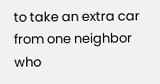to take an extra car from one neighbor who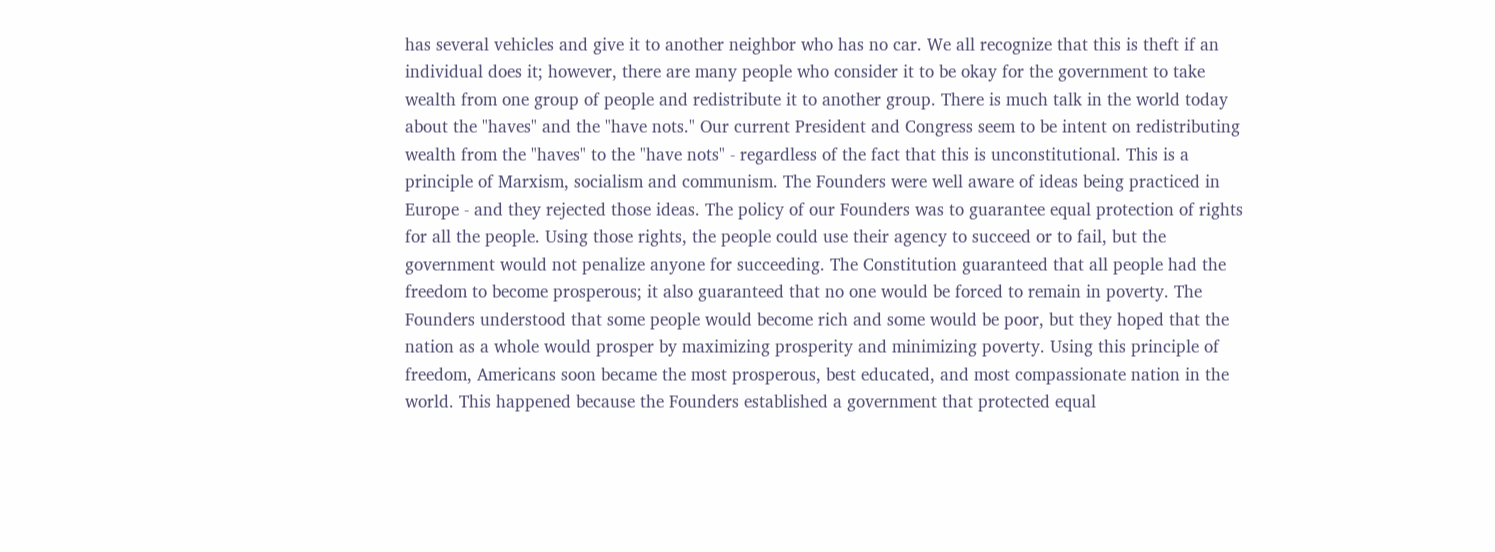has several vehicles and give it to another neighbor who has no car. We all recognize that this is theft if an individual does it; however, there are many people who consider it to be okay for the government to take wealth from one group of people and redistribute it to another group. There is much talk in the world today about the "haves" and the "have nots." Our current President and Congress seem to be intent on redistributing wealth from the "haves" to the "have nots" - regardless of the fact that this is unconstitutional. This is a principle of Marxism, socialism and communism. The Founders were well aware of ideas being practiced in Europe - and they rejected those ideas. The policy of our Founders was to guarantee equal protection of rights for all the people. Using those rights, the people could use their agency to succeed or to fail, but the government would not penalize anyone for succeeding. The Constitution guaranteed that all people had the freedom to become prosperous; it also guaranteed that no one would be forced to remain in poverty. The Founders understood that some people would become rich and some would be poor, but they hoped that the nation as a whole would prosper by maximizing prosperity and minimizing poverty. Using this principle of freedom, Americans soon became the most prosperous, best educated, and most compassionate nation in the world. This happened because the Founders established a government that protected equal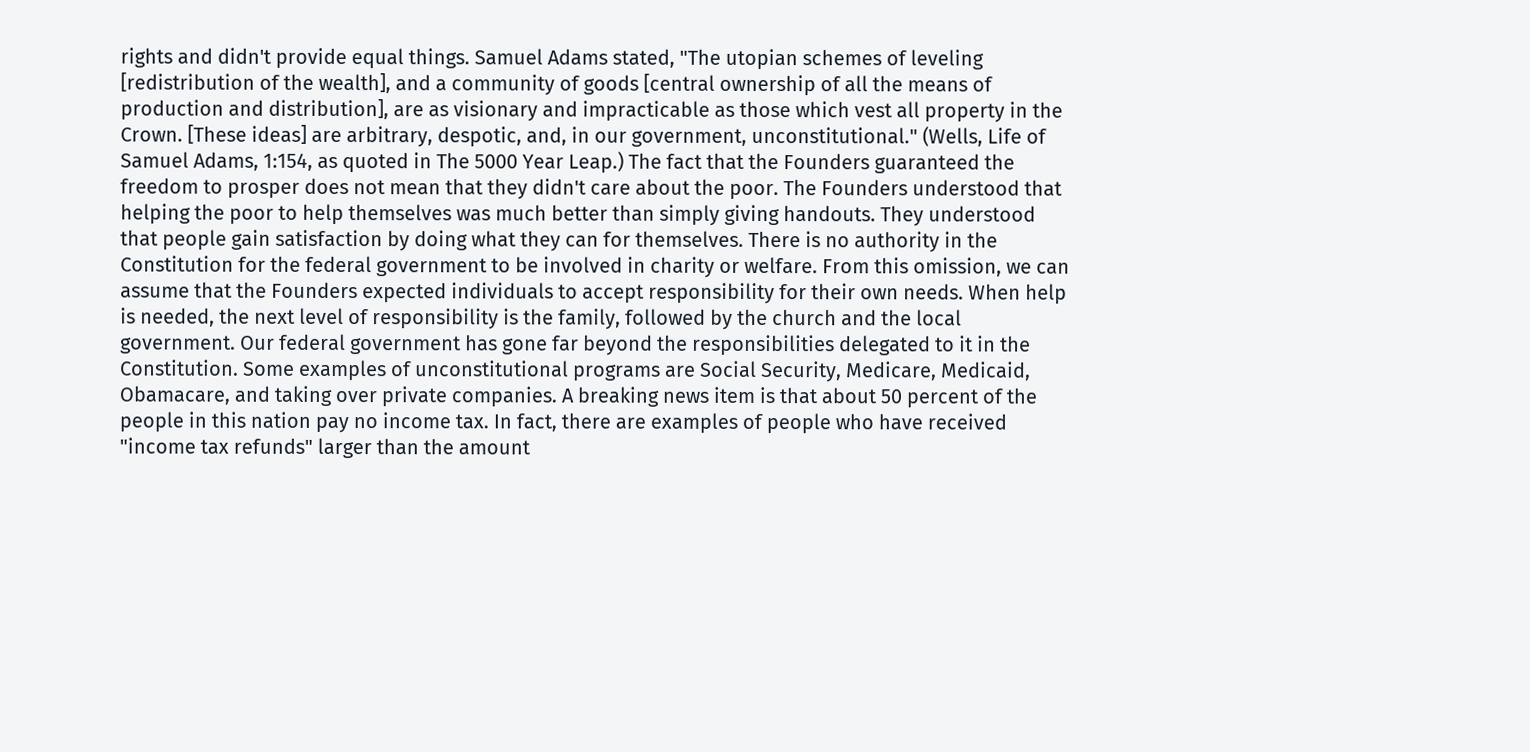rights and didn't provide equal things. Samuel Adams stated, "The utopian schemes of leveling [redistribution of the wealth], and a community of goods [central ownership of all the means of production and distribution], are as visionary and impracticable as those which vest all property in the Crown. [These ideas] are arbitrary, despotic, and, in our government, unconstitutional." (Wells, Life of Samuel Adams, 1:154, as quoted in The 5000 Year Leap.) The fact that the Founders guaranteed the freedom to prosper does not mean that they didn't care about the poor. The Founders understood that helping the poor to help themselves was much better than simply giving handouts. They understood that people gain satisfaction by doing what they can for themselves. There is no authority in the Constitution for the federal government to be involved in charity or welfare. From this omission, we can assume that the Founders expected individuals to accept responsibility for their own needs. When help is needed, the next level of responsibility is the family, followed by the church and the local government. Our federal government has gone far beyond the responsibilities delegated to it in the Constitution. Some examples of unconstitutional programs are Social Security, Medicare, Medicaid, Obamacare, and taking over private companies. A breaking news item is that about 50 percent of the people in this nation pay no income tax. In fact, there are examples of people who have received "income tax refunds" larger than the amount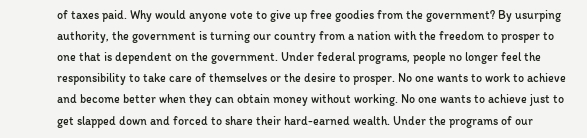of taxes paid. Why would anyone vote to give up free goodies from the government? By usurping authority, the government is turning our country from a nation with the freedom to prosper to one that is dependent on the government. Under federal programs, people no longer feel the responsibility to take care of themselves or the desire to prosper. No one wants to work to achieve and become better when they can obtain money without working. No one wants to achieve just to get slapped down and forced to share their hard-earned wealth. Under the programs of our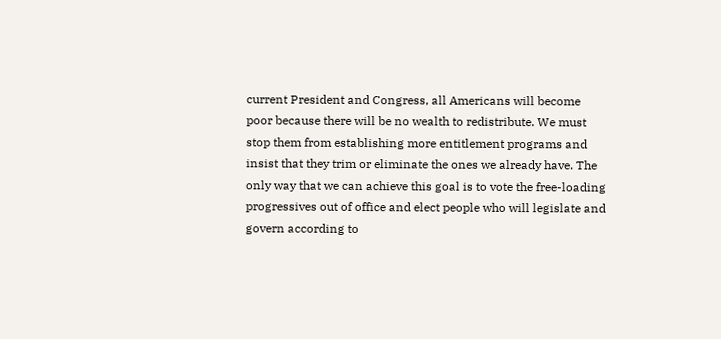current President and Congress, all Americans will become poor because there will be no wealth to redistribute. We must stop them from establishing more entitlement programs and insist that they trim or eliminate the ones we already have. The only way that we can achieve this goal is to vote the free-loading progressives out of office and elect people who will legislate and govern according to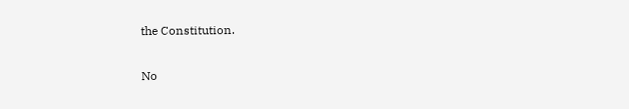the Constitution.

No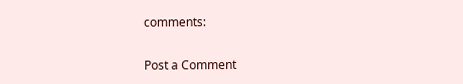comments:

Post a Comment